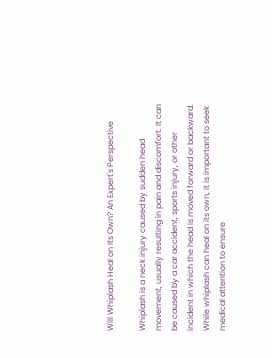Will Whiplash Heal on Its Own? An Expert's Perspective

Whiplash is a neck injury caused by sudden head movement, usually resulting in pain and discomfort. It can be caused by a car accident, sports injury, or other incident in which the head is moved forward or backward. While whiplash can heal on its own, it is important to seek medical attention to ensure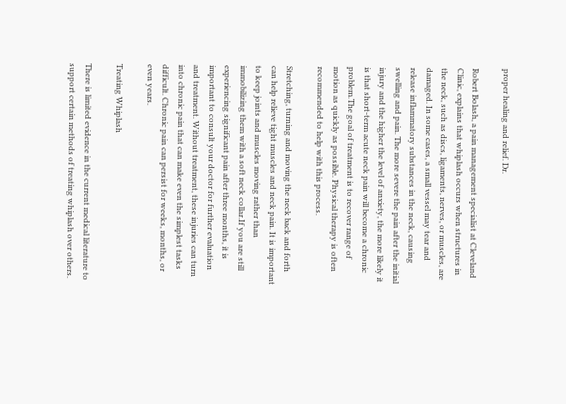proper healing and relief. Dr.

Robert Bolash, a pain management specialist at Cleveland Clinic, explains that whiplash occurs when structures in the neck, such as discs, ligaments, nerves, or muscles, are damaged. In some cases, a small vessel may tear and release inflammatory substances in the neck, causing swelling and pain. The more severe the pain after the initial injury and the higher the level of anxiety, the more likely it is that short-term acute neck pain will become a chronic problem.The goal of treatment is to recover range of motion as quickly as possible. Physical therapy is often recommended to help with this process.

Stretching, turning and moving the neck back and forth can help relieve tight muscles and neck pain. It is important to keep joints and muscles moving rather than immobilizing them with a soft neck collar.If you are still experiencing significant pain after three months, it is important to consult your doctor for further evaluation and treatment. Without treatment, these injuries can turn into chronic pain that can make even the simplest tasks difficult. Chronic pain can persist for weeks, months, or even years.

Treating Whiplash

There is limited evidence in the current medical literature to support certain methods of treating whiplash over others.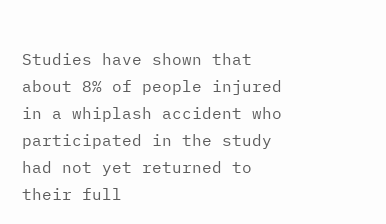Studies have shown that about 8% of people injured in a whiplash accident who participated in the study had not yet returned to their full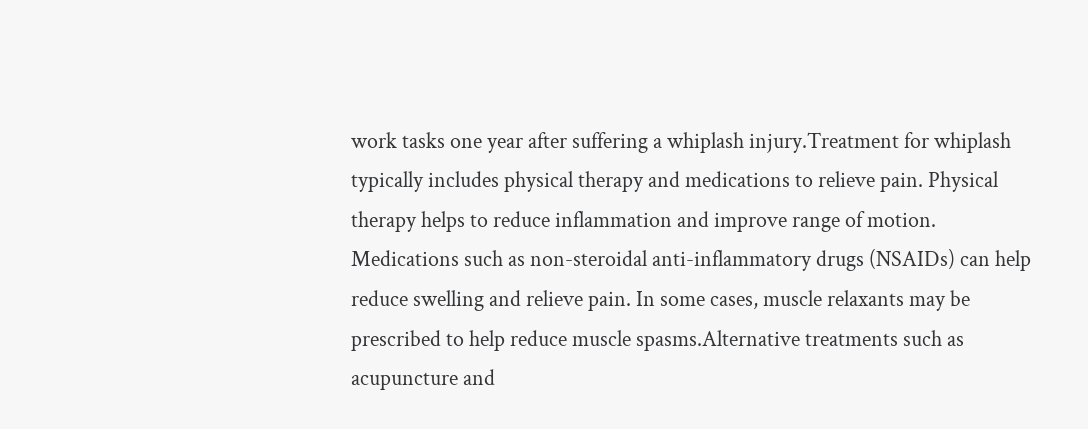work tasks one year after suffering a whiplash injury.Treatment for whiplash typically includes physical therapy and medications to relieve pain. Physical therapy helps to reduce inflammation and improve range of motion. Medications such as non-steroidal anti-inflammatory drugs (NSAIDs) can help reduce swelling and relieve pain. In some cases, muscle relaxants may be prescribed to help reduce muscle spasms.Alternative treatments such as acupuncture and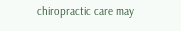chiropractic care may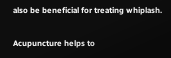also be beneficial for treating whiplash.

Acupuncture helps to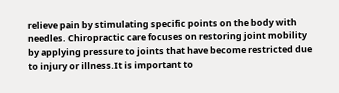relieve pain by stimulating specific points on the body with needles. Chiropractic care focuses on restoring joint mobility by applying pressure to joints that have become restricted due to injury or illness.It is important to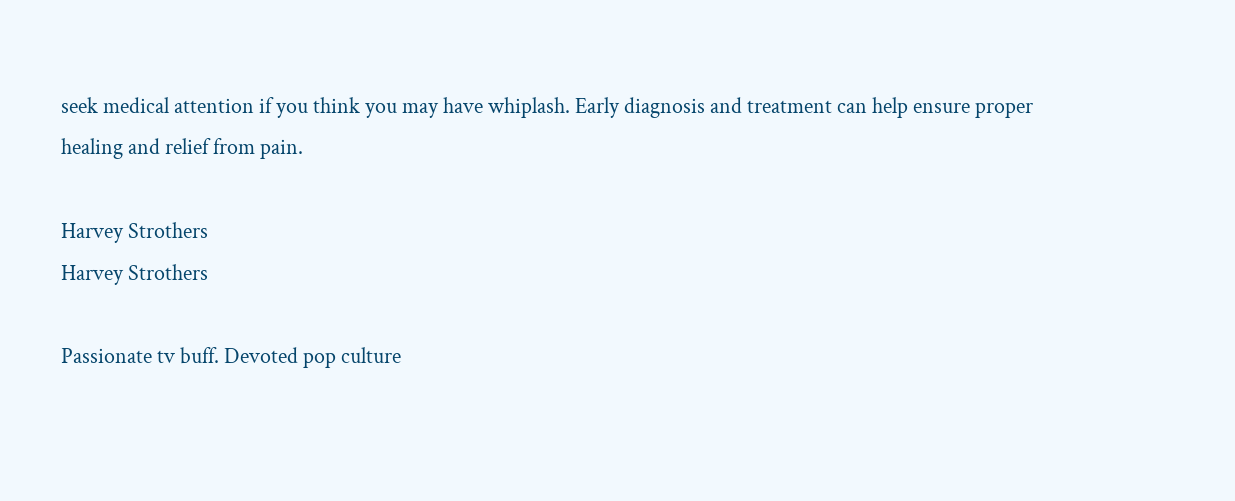seek medical attention if you think you may have whiplash. Early diagnosis and treatment can help ensure proper healing and relief from pain.

Harvey Strothers
Harvey Strothers

Passionate tv buff. Devoted pop culture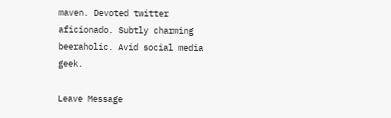maven. Devoted twitter aficionado. Subtly charming beeraholic. Avid social media geek.

Leave Message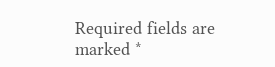Required fields are marked *